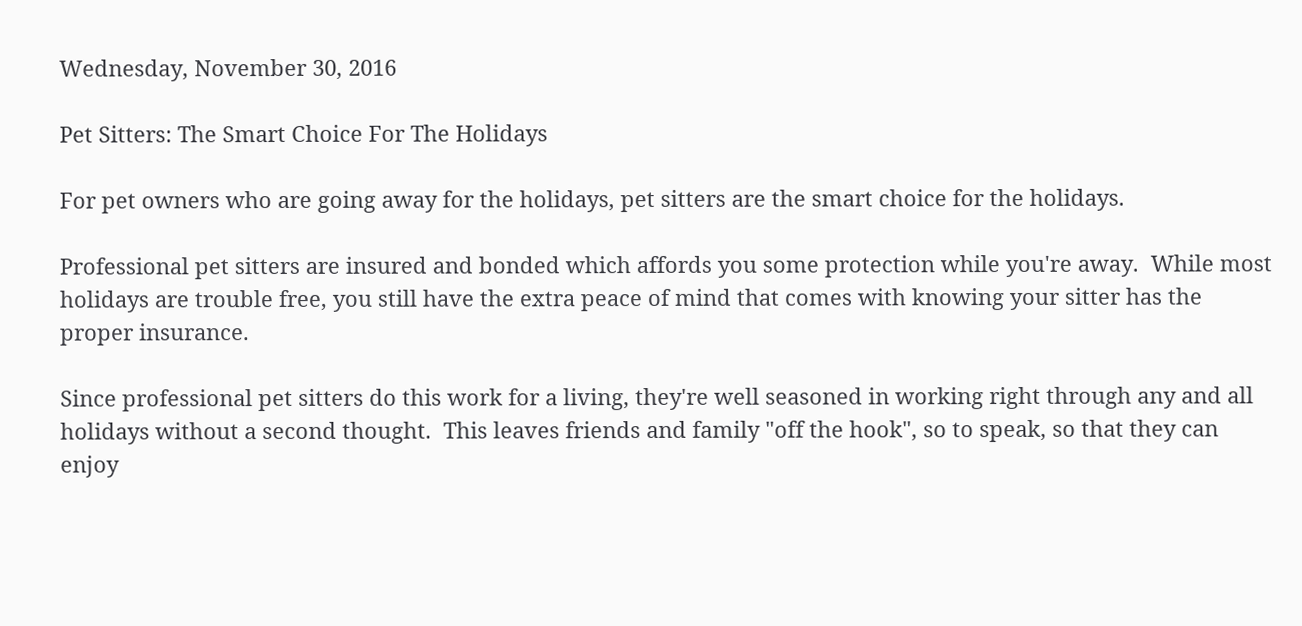Wednesday, November 30, 2016

Pet Sitters: The Smart Choice For The Holidays

For pet owners who are going away for the holidays, pet sitters are the smart choice for the holidays.

Professional pet sitters are insured and bonded which affords you some protection while you're away.  While most holidays are trouble free, you still have the extra peace of mind that comes with knowing your sitter has the proper insurance.

Since professional pet sitters do this work for a living, they're well seasoned in working right through any and all holidays without a second thought.  This leaves friends and family "off the hook", so to speak, so that they can enjoy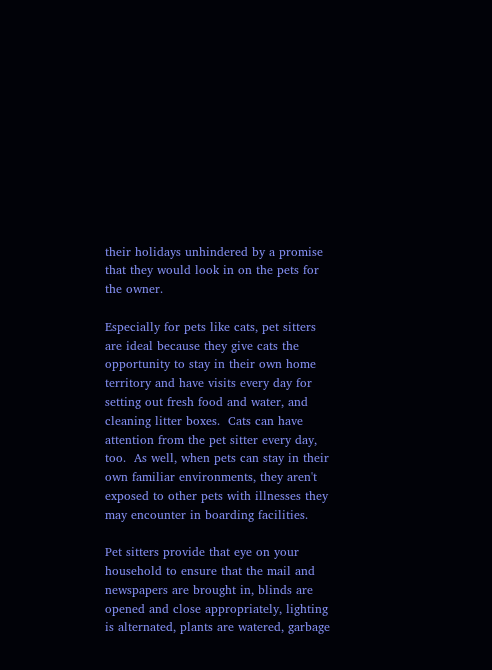their holidays unhindered by a promise that they would look in on the pets for the owner.

Especially for pets like cats, pet sitters are ideal because they give cats the opportunity to stay in their own home territory and have visits every day for setting out fresh food and water, and cleaning litter boxes.  Cats can have attention from the pet sitter every day, too.  As well, when pets can stay in their own familiar environments, they aren't exposed to other pets with illnesses they may encounter in boarding facilities.

Pet sitters provide that eye on your household to ensure that the mail and newspapers are brought in, blinds are opened and close appropriately, lighting is alternated, plants are watered, garbage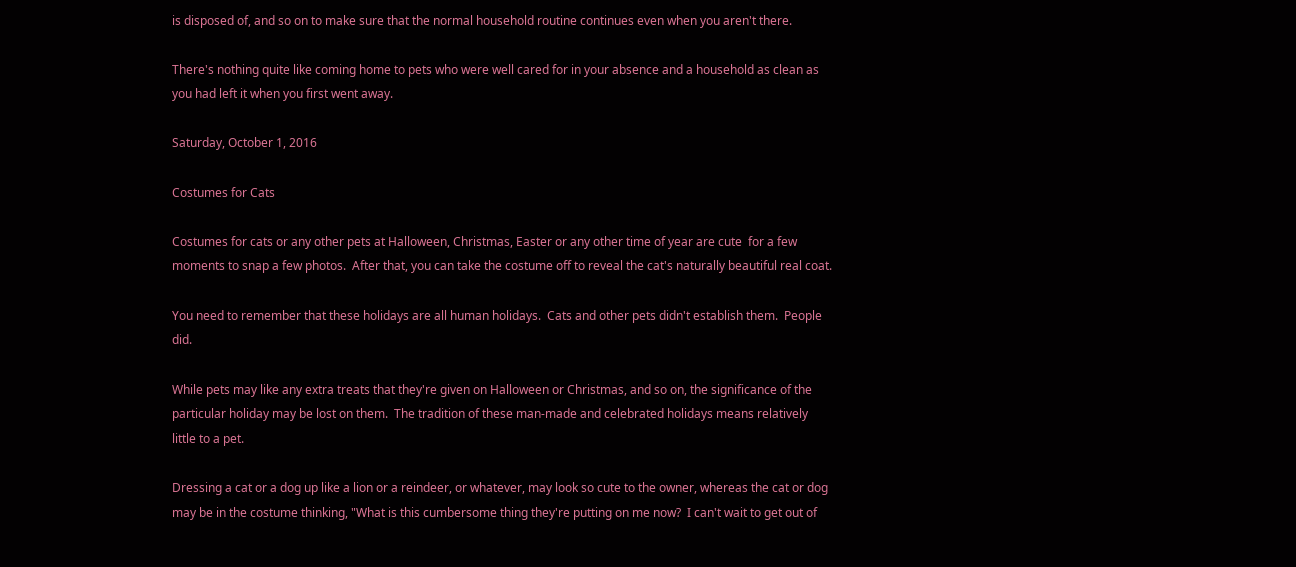is disposed of, and so on to make sure that the normal household routine continues even when you aren't there.

There's nothing quite like coming home to pets who were well cared for in your absence and a household as clean as you had left it when you first went away.

Saturday, October 1, 2016

Costumes for Cats

Costumes for cats or any other pets at Halloween, Christmas, Easter or any other time of year are cute  for a few moments to snap a few photos.  After that, you can take the costume off to reveal the cat's naturally beautiful real coat.

You need to remember that these holidays are all human holidays.  Cats and other pets didn't establish them.  People did.

While pets may like any extra treats that they're given on Halloween or Christmas, and so on, the significance of the particular holiday may be lost on them.  The tradition of these man-made and celebrated holidays means relatively little to a pet.

Dressing a cat or a dog up like a lion or a reindeer, or whatever, may look so cute to the owner, whereas the cat or dog may be in the costume thinking, "What is this cumbersome thing they're putting on me now?  I can't wait to get out of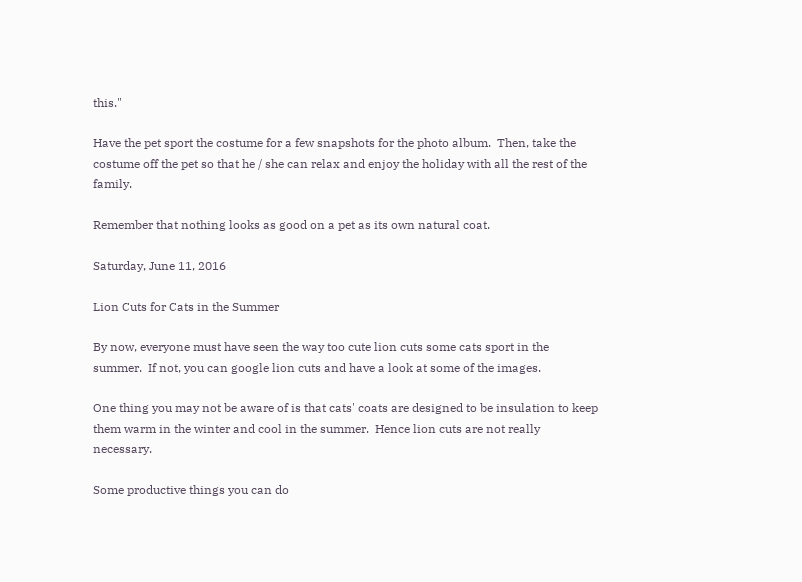this."

Have the pet sport the costume for a few snapshots for the photo album.  Then, take the costume off the pet so that he / she can relax and enjoy the holiday with all the rest of the family.

Remember that nothing looks as good on a pet as its own natural coat.

Saturday, June 11, 2016

Lion Cuts for Cats in the Summer

By now, everyone must have seen the way too cute lion cuts some cats sport in the summer.  If not, you can google lion cuts and have a look at some of the images.

One thing you may not be aware of is that cats' coats are designed to be insulation to keep them warm in the winter and cool in the summer.  Hence lion cuts are not really necessary.

Some productive things you can do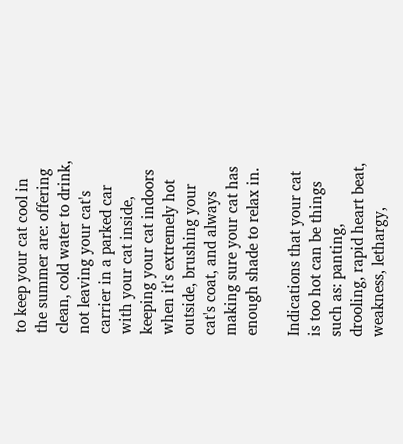to keep your cat cool in the summer are: offering clean, cold water to drink, not leaving your cat's carrier in a parked car with your cat inside, keeping your cat indoors when it's extremely hot outside, brushing your cat's coat, and always making sure your cat has enough shade to relax in.

Indications that your cat is too hot can be things such as: panting, drooling, rapid heart beat, weakness, lethargy,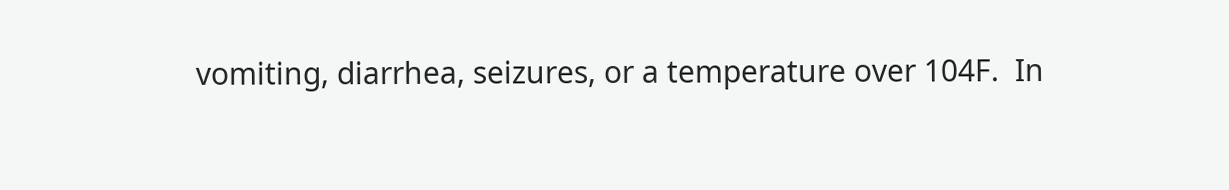vomiting, diarrhea, seizures, or a temperature over 104F.  In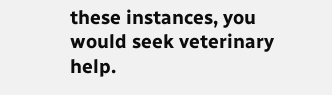these instances, you would seek veterinary help.